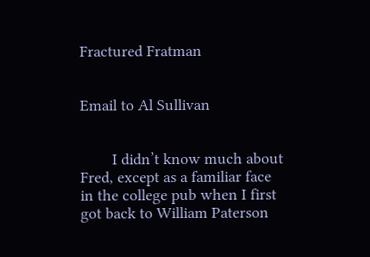Fractured Fratman


Email to Al Sullivan


        I didn’t know much about Fred, except as a familiar face in the college pub when I first got back to William Paterson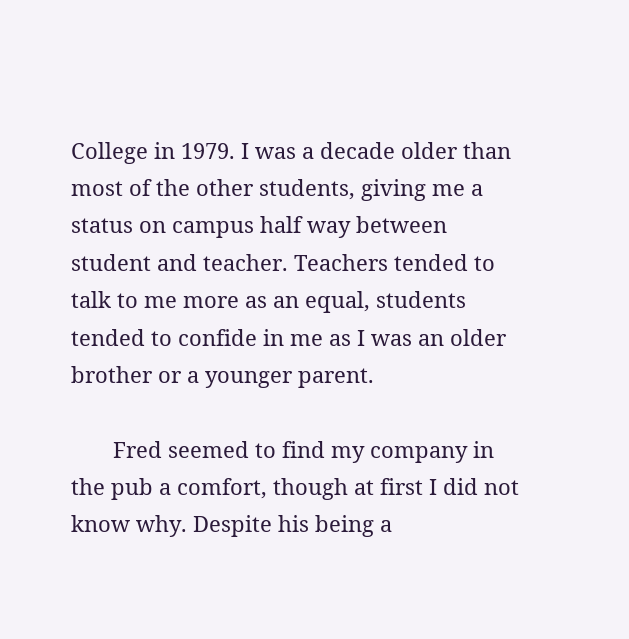College in 1979. I was a decade older than most of the other students, giving me a status on campus half way between student and teacher. Teachers tended to talk to me more as an equal, students tended to confide in me as I was an older brother or a younger parent.

       Fred seemed to find my company in the pub a comfort, though at first I did not know why. Despite his being a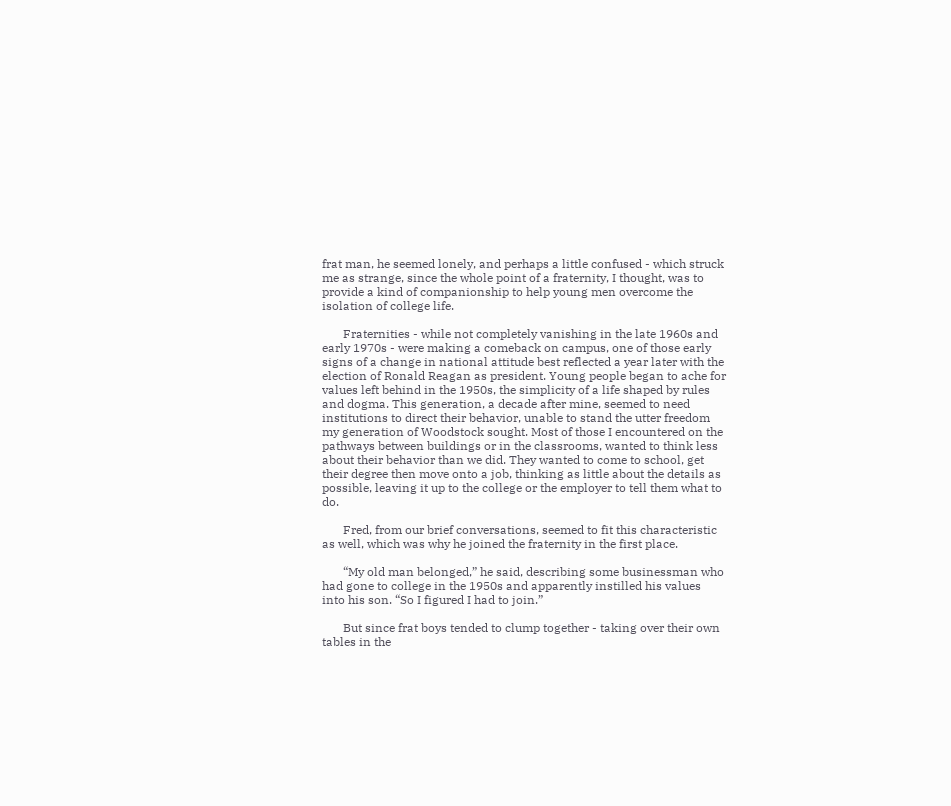frat man, he seemed lonely, and perhaps a little confused - which struck me as strange, since the whole point of a fraternity, I thought, was to provide a kind of companionship to help young men overcome the isolation of college life.

       Fraternities - while not completely vanishing in the late 1960s and early 1970s - were making a comeback on campus, one of those early signs of a change in national attitude best reflected a year later with the election of Ronald Reagan as president. Young people began to ache for values left behind in the 1950s, the simplicity of a life shaped by rules and dogma. This generation, a decade after mine, seemed to need institutions to direct their behavior, unable to stand the utter freedom my generation of Woodstock sought. Most of those I encountered on the pathways between buildings or in the classrooms, wanted to think less about their behavior than we did. They wanted to come to school, get their degree then move onto a job, thinking as little about the details as possible, leaving it up to the college or the employer to tell them what to do.

       Fred, from our brief conversations, seemed to fit this characteristic as well, which was why he joined the fraternity in the first place.

       “My old man belonged,” he said, describing some businessman who had gone to college in the 1950s and apparently instilled his values into his son. “So I figured I had to join.”

       But since frat boys tended to clump together - taking over their own tables in the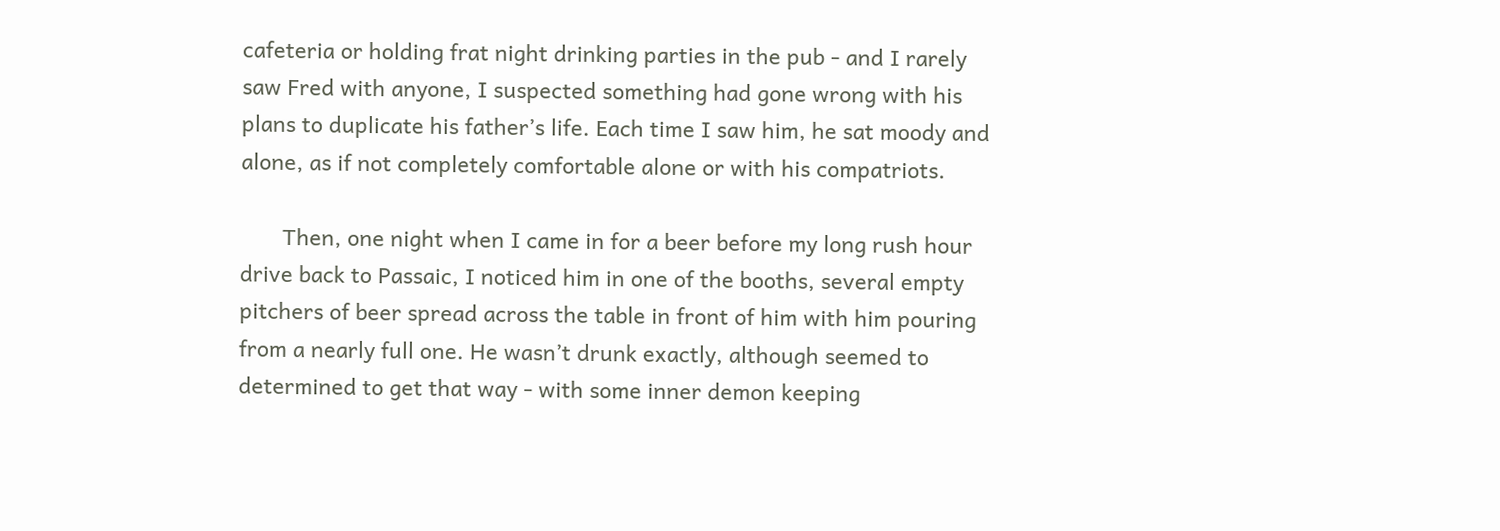cafeteria or holding frat night drinking parties in the pub - and I rarely saw Fred with anyone, I suspected something had gone wrong with his plans to duplicate his father’s life. Each time I saw him, he sat moody and alone, as if not completely comfortable alone or with his compatriots.

       Then, one night when I came in for a beer before my long rush hour drive back to Passaic, I noticed him in one of the booths, several empty pitchers of beer spread across the table in front of him with him pouring from a nearly full one. He wasn’t drunk exactly, although seemed to determined to get that way - with some inner demon keeping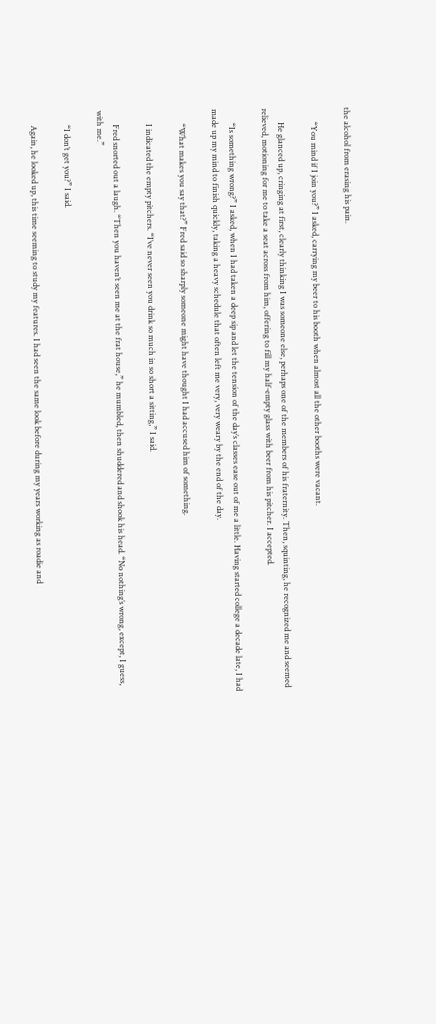the alcohol from erasing his pain.

       “You mind if I join you?” I asked, carrying my beer to his booth when almost all the other booths were vacant.

       He glanced up, cringing at first, clearly thinking I was someone else, perhaps one of the members of his fraternity. Then, squinting, he recognized me and seemed relieved, motioning for me to take a seat across from him, offering to fill my half-empty glass with beer from his pitcher. I accepted.

       “Is something wrong?” I asked, when I had taken a deep sip and let the tension of the day’s classes ease out of me a little. Having started college a decade late, I had made up my mind to finish quickly, taking a heavy schedule that often left me very, very weary by the end of the day.

       “What makes you say that?” Fred said so sharply someone might have thought I had accused him of something.

       I indicated the empty pitchers. “I’ve never seen you drink so much in so short a sitting,” I said.

       Fred snorted out a laugh. “Then you haven’t seen me at the frat house,” he mumbled, then shuddered and shook his head. “No nothing’s wrong, except, I guess, with me.”

       “I don’t get you?” I said.

       Again, he looked up, this time seeming to study my features. I had seen the same look before during my years working as roadie and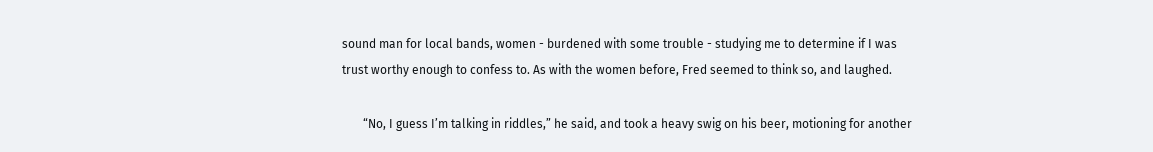sound man for local bands, women - burdened with some trouble - studying me to determine if I was trust worthy enough to confess to. As with the women before, Fred seemed to think so, and laughed.

       “No, I guess I’m talking in riddles,” he said, and took a heavy swig on his beer, motioning for another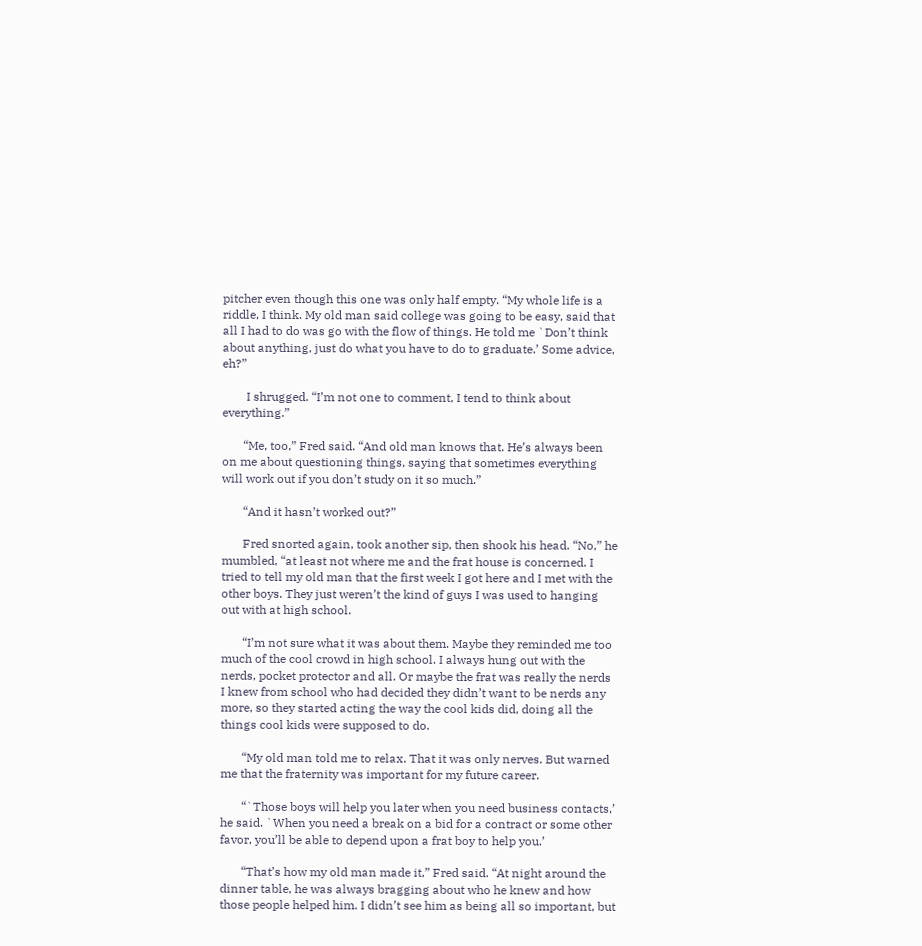pitcher even though this one was only half empty. “My whole life is a riddle, I think. My old man said college was going to be easy, said that all I had to do was go with the flow of things. He told me `Don’t think about anything, just do what you have to do to graduate.’ Some advice, eh?”

        I shrugged. “I’m not one to comment, I tend to think about everything.”

       “Me, too,” Fred said. “And old man knows that. He’s always been on me about questioning things, saying that sometimes everything will work out if you don’t study on it so much.”

       “And it hasn’t worked out?”

       Fred snorted again, took another sip, then shook his head. “No,” he mumbled, “at least not where me and the frat house is concerned. I tried to tell my old man that the first week I got here and I met with the other boys. They just weren’t the kind of guys I was used to hanging out with at high school.

       “I’m not sure what it was about them. Maybe they reminded me too much of the cool crowd in high school. I always hung out with the nerds, pocket protector and all. Or maybe the frat was really the nerds I knew from school who had decided they didn’t want to be nerds any more, so they started acting the way the cool kids did, doing all the things cool kids were supposed to do.

       “My old man told me to relax. That it was only nerves. But warned me that the fraternity was important for my future career.

       “`Those boys will help you later when you need business contacts,’ he said. `When you need a break on a bid for a contract or some other favor, you’ll be able to depend upon a frat boy to help you.’

       “That’s how my old man made it,” Fred said. “At night around the dinner table, he was always bragging about who he knew and how those people helped him. I didn’t see him as being all so important, but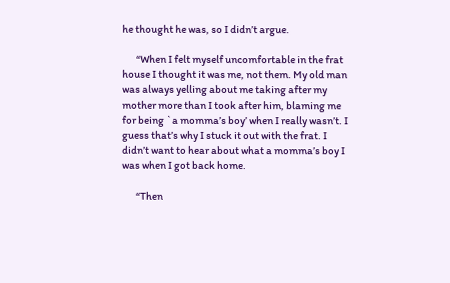he thought he was, so I didn’t argue.

       “When I felt myself uncomfortable in the frat house I thought it was me, not them. My old man was always yelling about me taking after my mother more than I took after him, blaming me for being `a momma’s boy’ when I really wasn’t. I guess that’s why I stuck it out with the frat. I didn’t want to hear about what a momma’s boy I was when I got back home.

       “Then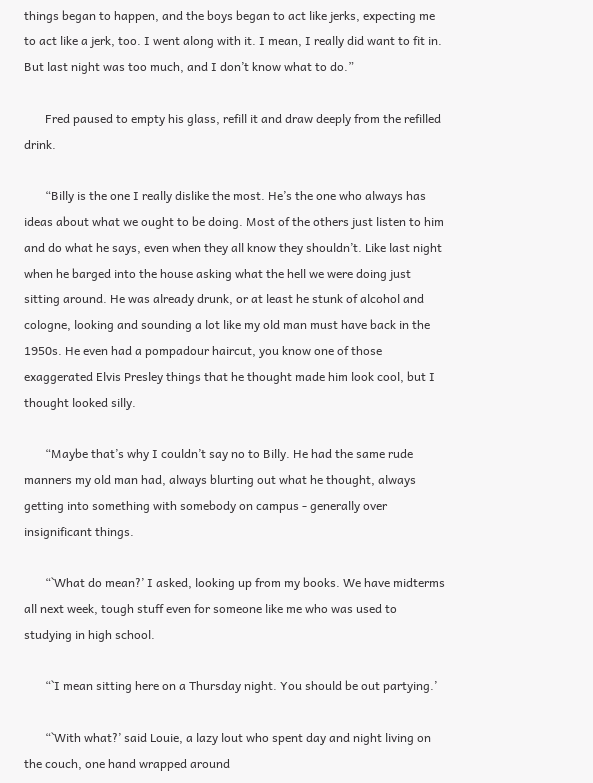things began to happen, and the boys began to act like jerks, expecting me to act like a jerk, too. I went along with it. I mean, I really did want to fit in. But last night was too much, and I don’t know what to do.”

       Fred paused to empty his glass, refill it and draw deeply from the refilled drink.

       “Billy is the one I really dislike the most. He’s the one who always has ideas about what we ought to be doing. Most of the others just listen to him and do what he says, even when they all know they shouldn’t. Like last night when he barged into the house asking what the hell we were doing just sitting around. He was already drunk, or at least he stunk of alcohol and cologne, looking and sounding a lot like my old man must have back in the 1950s. He even had a pompadour haircut, you know one of those exaggerated Elvis Presley things that he thought made him look cool, but I thought looked silly.

       “Maybe that’s why I couldn’t say no to Billy. He had the same rude manners my old man had, always blurting out what he thought, always getting into something with somebody on campus - generally over insignificant things.

       “`What do mean?’ I asked, looking up from my books. We have midterms all next week, tough stuff even for someone like me who was used to studying in high school.

       “`I mean sitting here on a Thursday night. You should be out partying.’

       “`With what?’ said Louie, a lazy lout who spent day and night living on the couch, one hand wrapped around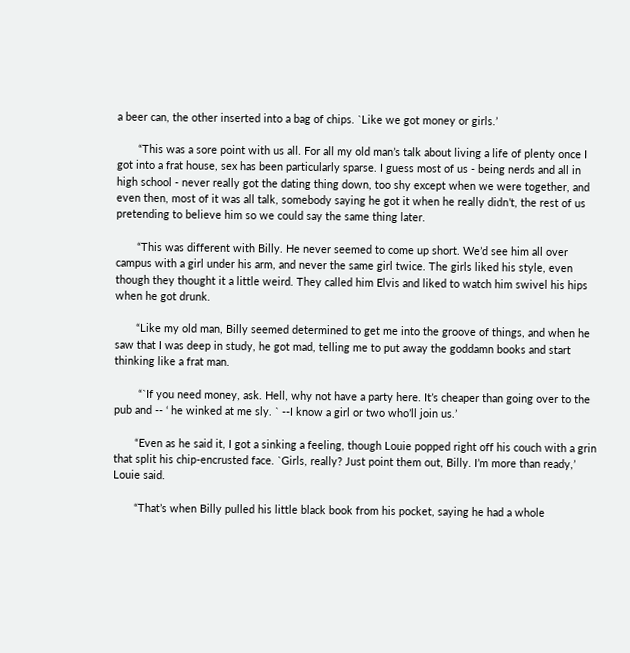a beer can, the other inserted into a bag of chips. `Like we got money or girls.’

       “This was a sore point with us all. For all my old man’s talk about living a life of plenty once I got into a frat house, sex has been particularly sparse. I guess most of us - being nerds and all in high school - never really got the dating thing down, too shy except when we were together, and even then, most of it was all talk, somebody saying he got it when he really didn’t, the rest of us pretending to believe him so we could say the same thing later.

       “This was different with Billy. He never seemed to come up short. We’d see him all over campus with a girl under his arm, and never the same girl twice. The girls liked his style, even though they thought it a little weird. They called him Elvis and liked to watch him swivel his hips when he got drunk.

       “Like my old man, Billy seemed determined to get me into the groove of things, and when he saw that I was deep in study, he got mad, telling me to put away the goddamn books and start thinking like a frat man.

        “`If you need money, ask. Hell, why not have a party here. It’s cheaper than going over to the pub and -- ‘ he winked at me sly. ` --I know a girl or two who’ll join us.’

       “Even as he said it, I got a sinking a feeling, though Louie popped right off his couch with a grin that split his chip-encrusted face. `Girls, really? Just point them out, Billy. I’m more than ready,’ Louie said.

       “That’s when Billy pulled his little black book from his pocket, saying he had a whole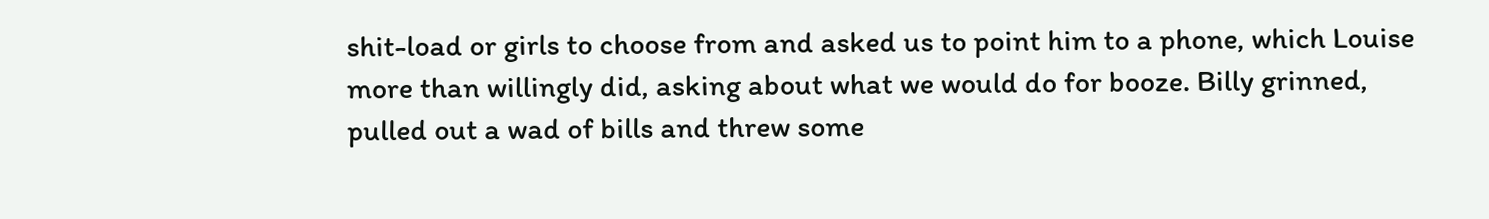shit-load or girls to choose from and asked us to point him to a phone, which Louise more than willingly did, asking about what we would do for booze. Billy grinned, pulled out a wad of bills and threw some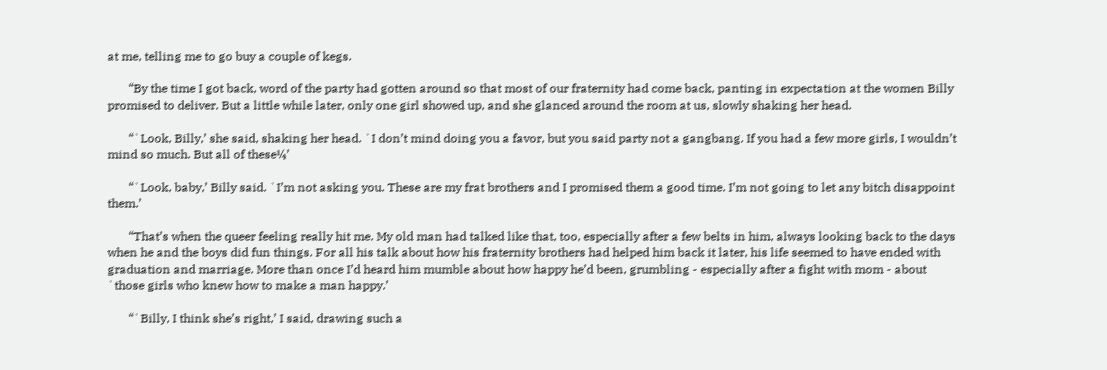at me, telling me to go buy a couple of kegs.

       “By the time I got back, word of the party had gotten around so that most of our fraternity had come back, panting in expectation at the women Billy promised to deliver. But a little while later, only one girl showed up, and she glanced around the room at us, slowly shaking her head.

       “`Look, Billy,’ she said, shaking her head. `I don’t mind doing you a favor, but you said party not a gangbang. If you had a few more girls, I wouldn’t mind so much. But all of these¼’

       “`Look, baby,’ Billy said. `I’m not asking you. These are my frat brothers and I promised them a good time. I’m not going to let any bitch disappoint them.’

       “That’s when the queer feeling really hit me. My old man had talked like that, too, especially after a few belts in him, always looking back to the days when he and the boys did fun things. For all his talk about how his fraternity brothers had helped him back it later, his life seemed to have ended with graduation and marriage. More than once I’d heard him mumble about how happy he’d been, grumbling - especially after a fight with mom - about `those girls who knew how to make a man happy.’

       “`Billy, I think she’s right,’ I said, drawing such a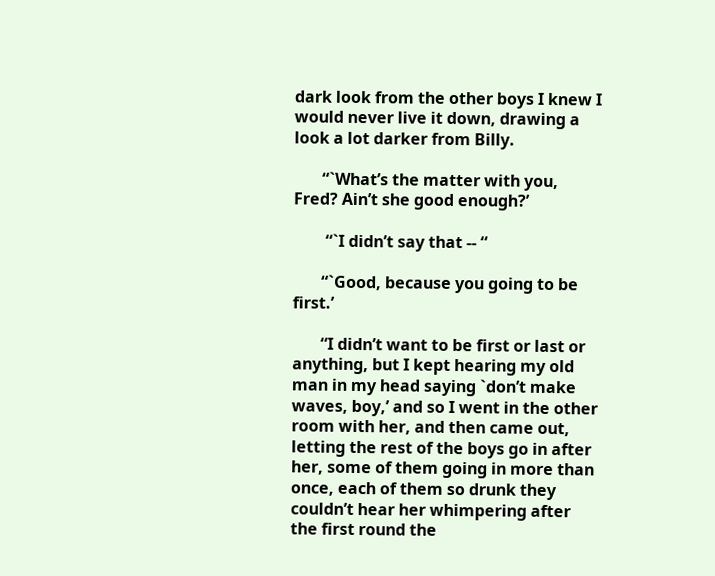dark look from the other boys I knew I would never live it down, drawing a look a lot darker from Billy.

       “`What’s the matter with you, Fred? Ain’t she good enough?’

        “`I didn’t say that -- “

       “`Good, because you going to be first.’

       “I didn’t want to be first or last or anything, but I kept hearing my old man in my head saying `don’t make waves, boy,’ and so I went in the other room with her, and then came out, letting the rest of the boys go in after her, some of them going in more than once, each of them so drunk they couldn’t hear her whimpering after the first round the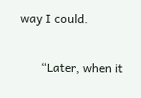way I could.

       “Later, when it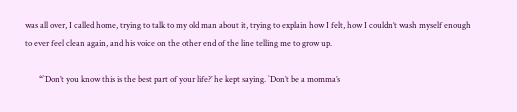was all over, I called home, trying to talk to my old man about it, trying to explain how I felt, how I couldn’t wash myself enough to ever feel clean again, and his voice on the other end of the line telling me to grow up.

       “`Don’t you know this is the best part of your life?’ he kept saying. `Don’t be a momma’s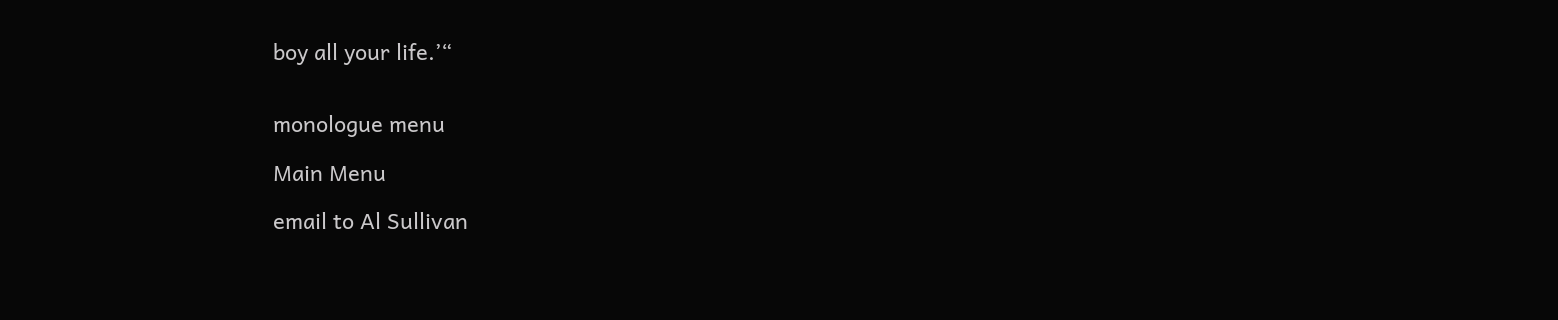boy all your life.’“


monologue menu

Main Menu

email to Al Sullivan